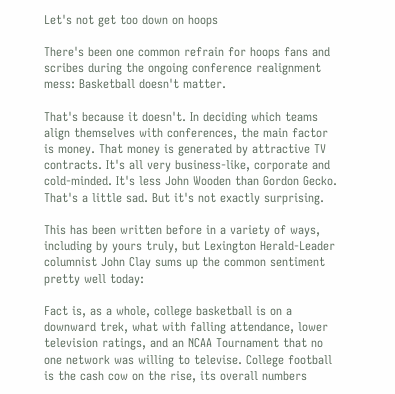Let's not get too down on hoops

There's been one common refrain for hoops fans and scribes during the ongoing conference realignment mess: Basketball doesn't matter.

That's because it doesn't. In deciding which teams align themselves with conferences, the main factor is money. That money is generated by attractive TV contracts. It's all very business-like, corporate and cold-minded. It's less John Wooden than Gordon Gecko. That's a little sad. But it's not exactly surprising.

This has been written before in a variety of ways, including by yours truly, but Lexington Herald-Leader columnist John Clay sums up the common sentiment pretty well today:

Fact is, as a whole, college basketball is on a downward trek, what with falling attendance, lower television ratings, and an NCAA Tournament that no one network was willing to televise. College football is the cash cow on the rise, its overall numbers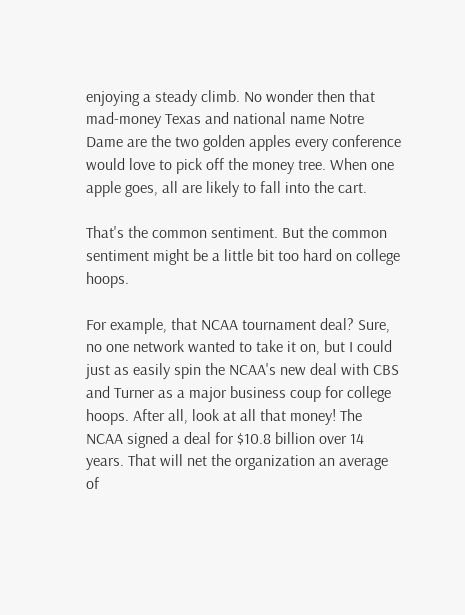enjoying a steady climb. No wonder then that mad-money Texas and national name Notre Dame are the two golden apples every conference would love to pick off the money tree. When one apple goes, all are likely to fall into the cart.

That's the common sentiment. But the common sentiment might be a little bit too hard on college hoops.

For example, that NCAA tournament deal? Sure, no one network wanted to take it on, but I could just as easily spin the NCAA's new deal with CBS and Turner as a major business coup for college hoops. After all, look at all that money! The NCAA signed a deal for $10.8 billion over 14 years. That will net the organization an average of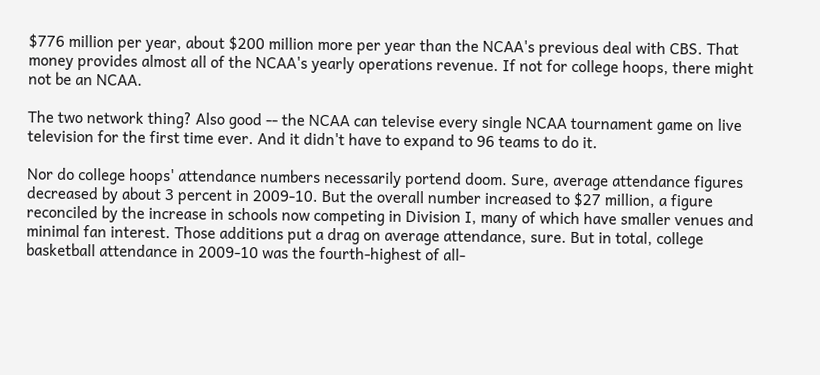$776 million per year, about $200 million more per year than the NCAA's previous deal with CBS. That money provides almost all of the NCAA's yearly operations revenue. If not for college hoops, there might not be an NCAA.

The two network thing? Also good -- the NCAA can televise every single NCAA tournament game on live television for the first time ever. And it didn't have to expand to 96 teams to do it.

Nor do college hoops' attendance numbers necessarily portend doom. Sure, average attendance figures decreased by about 3 percent in 2009-10. But the overall number increased to $27 million, a figure reconciled by the increase in schools now competing in Division I, many of which have smaller venues and minimal fan interest. Those additions put a drag on average attendance, sure. But in total, college basketball attendance in 2009-10 was the fourth-highest of all-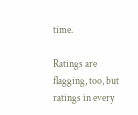time.

Ratings are flagging, too, but ratings in every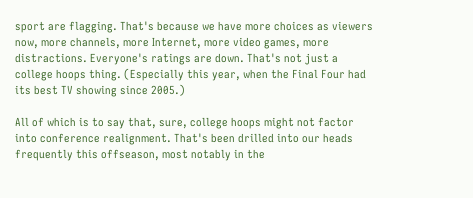sport are flagging. That's because we have more choices as viewers now, more channels, more Internet, more video games, more distractions. Everyone's ratings are down. That's not just a college hoops thing. (Especially this year, when the Final Four had its best TV showing since 2005.)

All of which is to say that, sure, college hoops might not factor into conference realignment. That's been drilled into our heads frequently this offseason, most notably in the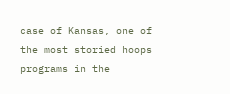case of Kansas, one of the most storied hoops programs in the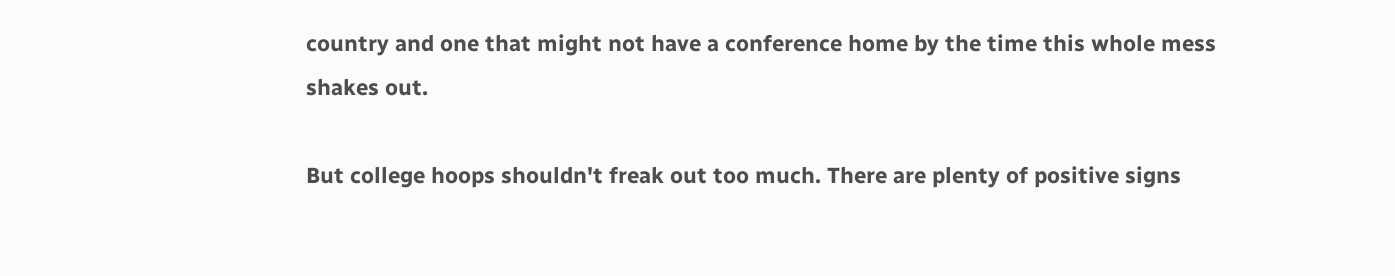country and one that might not have a conference home by the time this whole mess shakes out.

But college hoops shouldn't freak out too much. There are plenty of positive signs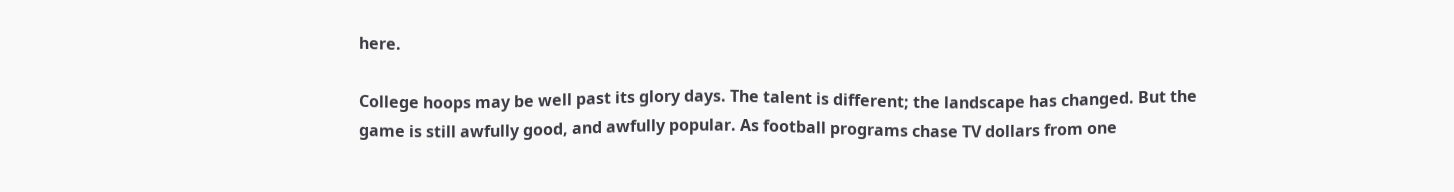here.

College hoops may be well past its glory days. The talent is different; the landscape has changed. But the game is still awfully good, and awfully popular. As football programs chase TV dollars from one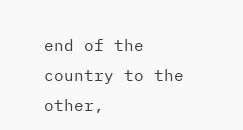end of the country to the other,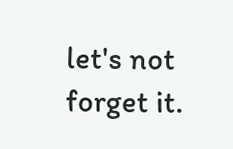let's not forget it.